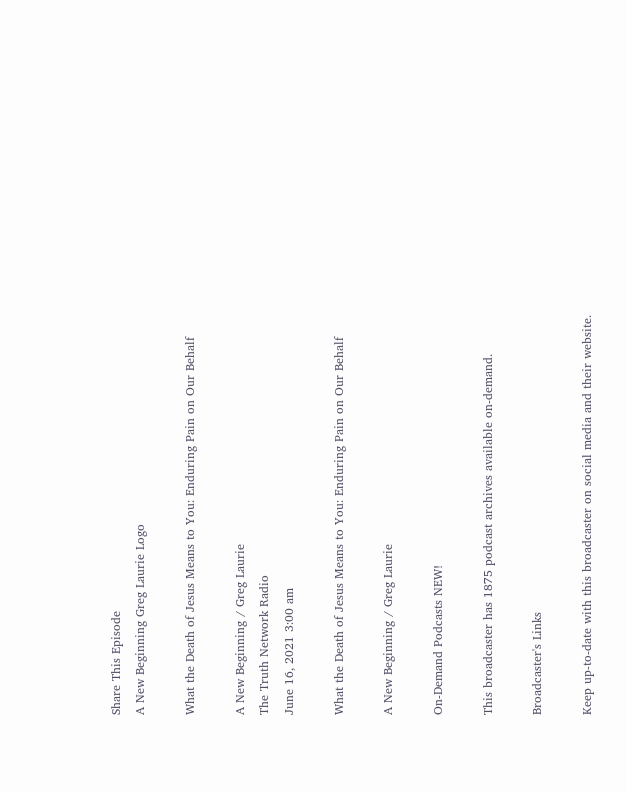Share This Episode
A New Beginning Greg Laurie Logo

What the Death of Jesus Means to You: Enduring Pain on Our Behalf

A New Beginning / Greg Laurie
The Truth Network Radio
June 16, 2021 3:00 am

What the Death of Jesus Means to You: Enduring Pain on Our Behalf

A New Beginning / Greg Laurie

On-Demand Podcasts NEW!

This broadcaster has 1875 podcast archives available on-demand.

Broadcaster's Links

Keep up-to-date with this broadcaster on social media and their website.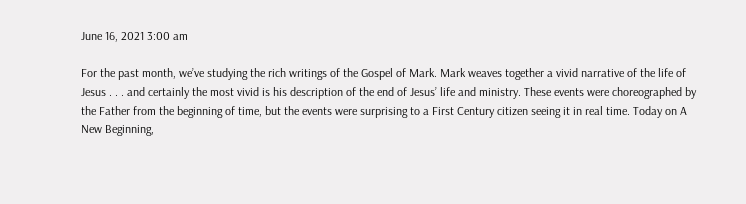June 16, 2021 3:00 am

For the past month, we’ve studying the rich writings of the Gospel of Mark. Mark weaves together a vivid narrative of the life of Jesus . . . and certainly the most vivid is his description of the end of Jesus’ life and ministry. These events were choreographed by the Father from the beginning of time, but the events were surprising to a First Century citizen seeing it in real time. Today on A New Beginning,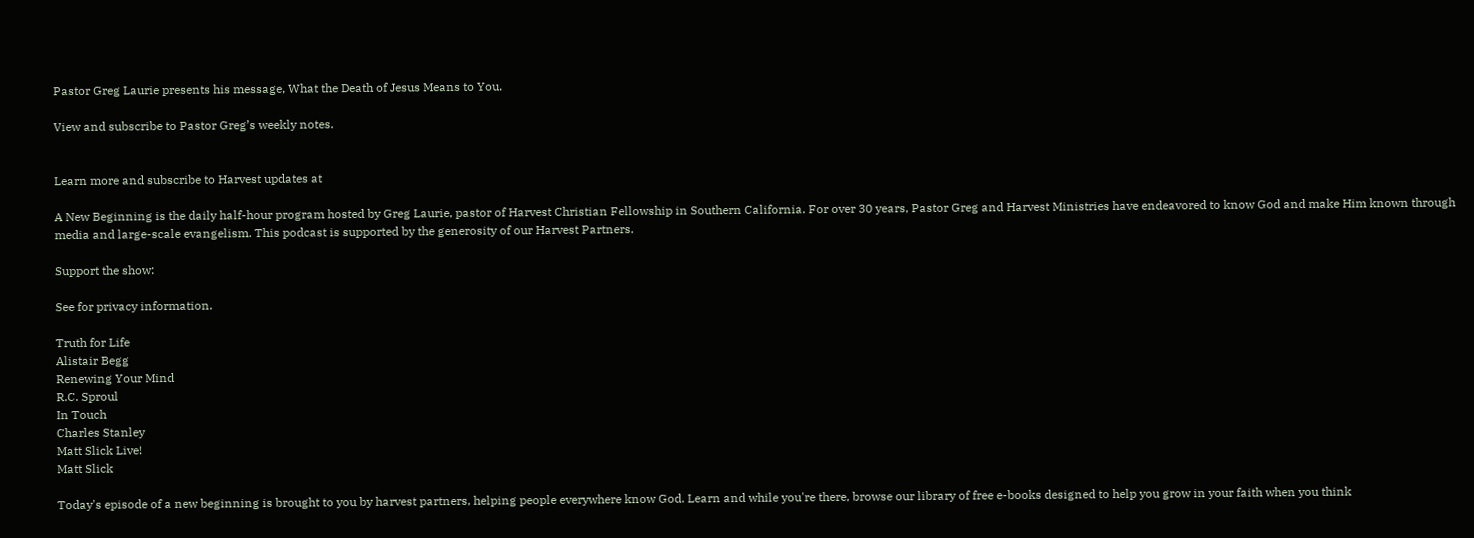Pastor Greg Laurie presents his message, What the Death of Jesus Means to You.

View and subscribe to Pastor Greg’s weekly notes.


Learn more and subscribe to Harvest updates at

A New Beginning is the daily half-hour program hosted by Greg Laurie, pastor of Harvest Christian Fellowship in Southern California. For over 30 years, Pastor Greg and Harvest Ministries have endeavored to know God and make Him known through media and large-scale evangelism. This podcast is supported by the generosity of our Harvest Partners.

Support the show:

See for privacy information.

Truth for Life
Alistair Begg
Renewing Your Mind
R.C. Sproul
In Touch
Charles Stanley
Matt Slick Live!
Matt Slick

Today's episode of a new beginning is brought to you by harvest partners, helping people everywhere know God. Learn and while you're there, browse our library of free e-books designed to help you grow in your faith when you think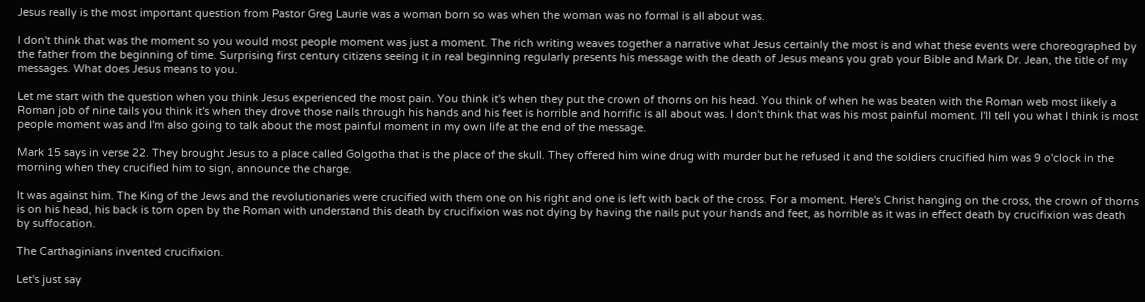Jesus really is the most important question from Pastor Greg Laurie was a woman born so was when the woman was no formal is all about was.

I don't think that was the moment so you would most people moment was just a moment. The rich writing weaves together a narrative what Jesus certainly the most is and what these events were choreographed by the father from the beginning of time. Surprising first century citizens seeing it in real beginning regularly presents his message with the death of Jesus means you grab your Bible and Mark Dr. Jean, the title of my messages. What does Jesus means to you.

Let me start with the question when you think Jesus experienced the most pain. You think it's when they put the crown of thorns on his head. You think of when he was beaten with the Roman web most likely a Roman job of nine tails you think it's when they drove those nails through his hands and his feet is horrible and horrific is all about was. I don't think that was his most painful moment. I'll tell you what I think is most people moment was and I'm also going to talk about the most painful moment in my own life at the end of the message.

Mark 15 says in verse 22. They brought Jesus to a place called Golgotha that is the place of the skull. They offered him wine drug with murder but he refused it and the soldiers crucified him was 9 o'clock in the morning when they crucified him to sign, announce the charge.

It was against him. The King of the Jews and the revolutionaries were crucified with them one on his right and one is left with back of the cross. For a moment. Here's Christ hanging on the cross, the crown of thorns is on his head, his back is torn open by the Roman with understand this death by crucifixion was not dying by having the nails put your hands and feet, as horrible as it was in effect death by crucifixion was death by suffocation.

The Carthaginians invented crucifixion.

Let's just say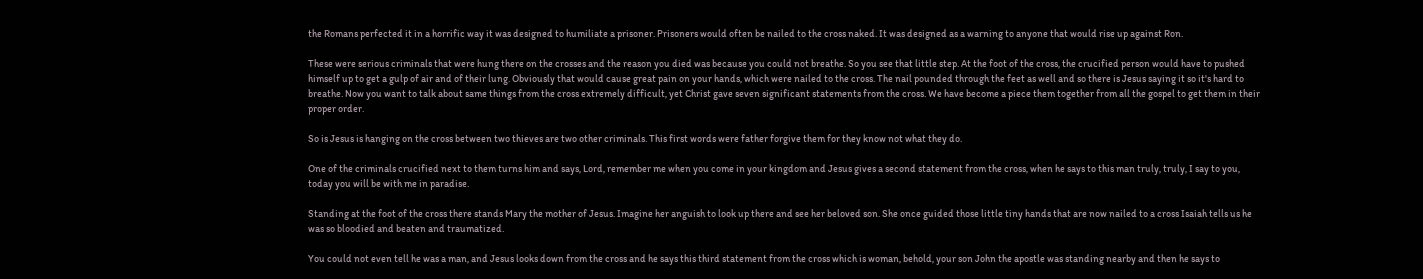the Romans perfected it in a horrific way it was designed to humiliate a prisoner. Prisoners would often be nailed to the cross naked. It was designed as a warning to anyone that would rise up against Ron.

These were serious criminals that were hung there on the crosses and the reason you died was because you could not breathe. So you see that little step. At the foot of the cross, the crucified person would have to pushed himself up to get a gulp of air and of their lung. Obviously that would cause great pain on your hands, which were nailed to the cross. The nail pounded through the feet as well and so there is Jesus saying it so it's hard to breathe. Now you want to talk about same things from the cross extremely difficult, yet Christ gave seven significant statements from the cross. We have become a piece them together from all the gospel to get them in their proper order.

So is Jesus is hanging on the cross between two thieves are two other criminals. This first words were father forgive them for they know not what they do.

One of the criminals crucified next to them turns him and says, Lord, remember me when you come in your kingdom and Jesus gives a second statement from the cross, when he says to this man truly, truly, I say to you, today you will be with me in paradise.

Standing at the foot of the cross there stands Mary the mother of Jesus. Imagine her anguish to look up there and see her beloved son. She once guided those little tiny hands that are now nailed to a cross Isaiah tells us he was so bloodied and beaten and traumatized.

You could not even tell he was a man, and Jesus looks down from the cross and he says this third statement from the cross which is woman, behold, your son John the apostle was standing nearby and then he says to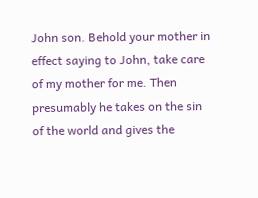John son. Behold your mother in effect saying to John, take care of my mother for me. Then presumably he takes on the sin of the world and gives the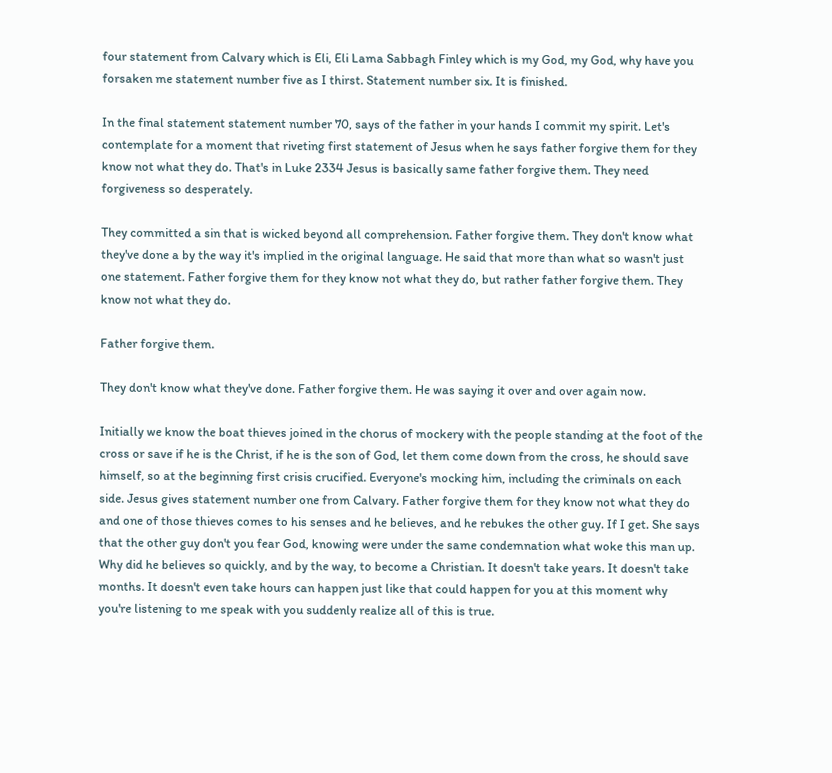four statement from Calvary which is Eli, Eli Lama Sabbagh Finley which is my God, my God, why have you forsaken me statement number five as I thirst. Statement number six. It is finished.

In the final statement statement number 70, says of the father in your hands I commit my spirit. Let's contemplate for a moment that riveting first statement of Jesus when he says father forgive them for they know not what they do. That's in Luke 2334 Jesus is basically same father forgive them. They need forgiveness so desperately.

They committed a sin that is wicked beyond all comprehension. Father forgive them. They don't know what they've done a by the way it's implied in the original language. He said that more than what so wasn't just one statement. Father forgive them for they know not what they do, but rather father forgive them. They know not what they do.

Father forgive them.

They don't know what they've done. Father forgive them. He was saying it over and over again now.

Initially we know the boat thieves joined in the chorus of mockery with the people standing at the foot of the cross or save if he is the Christ, if he is the son of God, let them come down from the cross, he should save himself, so at the beginning first crisis crucified. Everyone's mocking him, including the criminals on each side. Jesus gives statement number one from Calvary. Father forgive them for they know not what they do and one of those thieves comes to his senses and he believes, and he rebukes the other guy. If I get. She says that the other guy don't you fear God, knowing were under the same condemnation what woke this man up. Why did he believes so quickly, and by the way, to become a Christian. It doesn't take years. It doesn't take months. It doesn't even take hours can happen just like that could happen for you at this moment why you're listening to me speak with you suddenly realize all of this is true.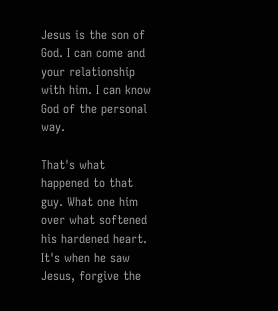Jesus is the son of God. I can come and your relationship with him. I can know God of the personal way.

That's what happened to that guy. What one him over what softened his hardened heart. It's when he saw Jesus, forgive the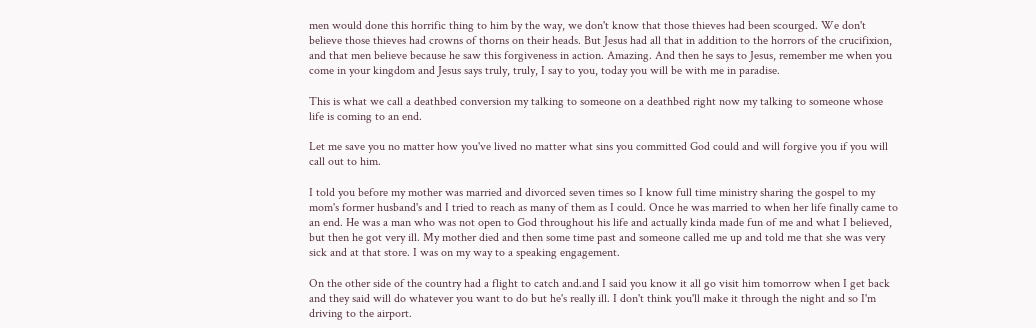men would done this horrific thing to him by the way, we don't know that those thieves had been scourged. We don't believe those thieves had crowns of thorns on their heads. But Jesus had all that in addition to the horrors of the crucifixion, and that men believe because he saw this forgiveness in action. Amazing. And then he says to Jesus, remember me when you come in your kingdom and Jesus says truly, truly, I say to you, today you will be with me in paradise.

This is what we call a deathbed conversion my talking to someone on a deathbed right now my talking to someone whose life is coming to an end.

Let me save you no matter how you've lived no matter what sins you committed God could and will forgive you if you will call out to him.

I told you before my mother was married and divorced seven times so I know full time ministry sharing the gospel to my mom's former husband's and I tried to reach as many of them as I could. Once he was married to when her life finally came to an end. He was a man who was not open to God throughout his life and actually kinda made fun of me and what I believed, but then he got very ill. My mother died and then some time past and someone called me up and told me that she was very sick and at that store. I was on my way to a speaking engagement.

On the other side of the country had a flight to catch and.and I said you know it all go visit him tomorrow when I get back and they said will do whatever you want to do but he's really ill. I don't think you'll make it through the night and so I'm driving to the airport.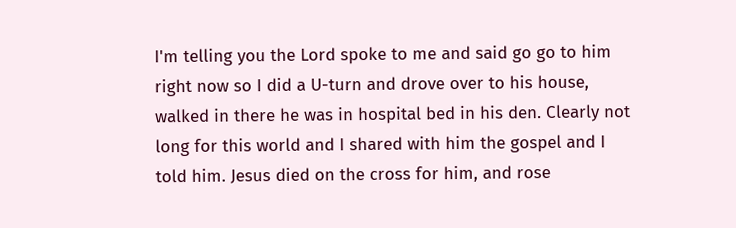I'm telling you the Lord spoke to me and said go go to him right now so I did a U-turn and drove over to his house, walked in there he was in hospital bed in his den. Clearly not long for this world and I shared with him the gospel and I told him. Jesus died on the cross for him, and rose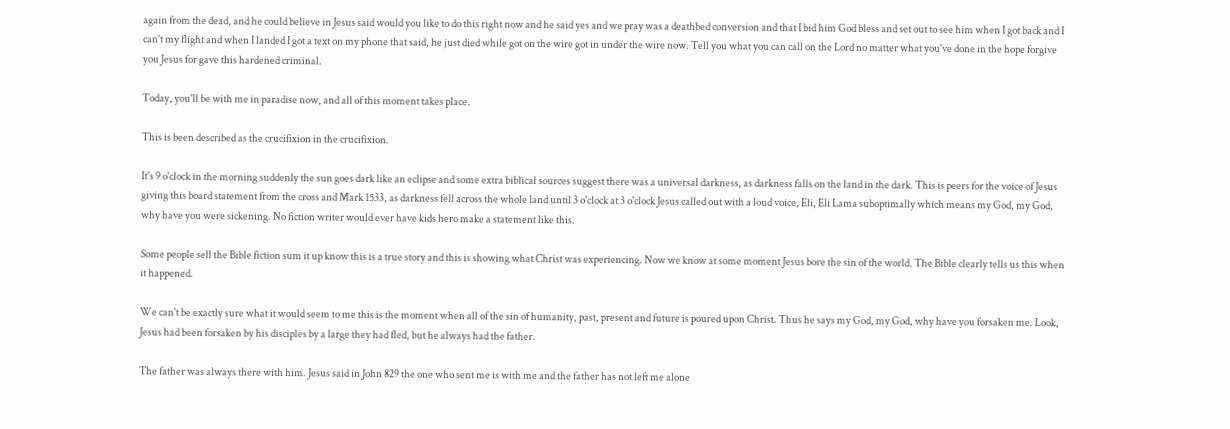again from the dead, and he could believe in Jesus said would you like to do this right now and he said yes and we pray was a deathbed conversion and that I bid him God bless and set out to see him when I got back and I can't my flight and when I landed I got a text on my phone that said, he just died while got on the wire got in under the wire now. Tell you what you can call on the Lord no matter what you've done in the hope forgive you Jesus for gave this hardened criminal.

Today, you'll be with me in paradise now, and all of this moment takes place.

This is been described as the crucifixion in the crucifixion.

It's 9 o'clock in the morning suddenly the sun goes dark like an eclipse and some extra biblical sources suggest there was a universal darkness, as darkness falls on the land in the dark. This is peers for the voice of Jesus giving this board statement from the cross and Mark 1533, as darkness fell across the whole land until 3 o'clock at 3 o'clock Jesus called out with a loud voice, Eli, Eli Lama suboptimally which means my God, my God, why have you were sickening. No fiction writer would ever have kids hero make a statement like this.

Some people sell the Bible fiction sum it up know this is a true story and this is showing what Christ was experiencing. Now we know at some moment Jesus bore the sin of the world. The Bible clearly tells us this when it happened.

We can't be exactly sure what it would seem to me this is the moment when all of the sin of humanity, past, present and future is poured upon Christ. Thus he says my God, my God, why have you forsaken me. Look, Jesus had been forsaken by his disciples by a large they had fled, but he always had the father.

The father was always there with him. Jesus said in John 829 the one who sent me is with me and the father has not left me alone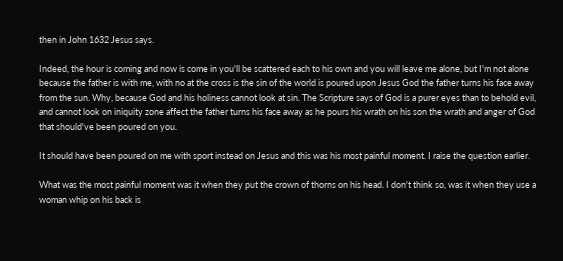then in John 1632 Jesus says.

Indeed, the hour is coming and now is come in you'll be scattered each to his own and you will leave me alone, but I'm not alone because the father is with me, with no at the cross is the sin of the world is poured upon Jesus God the father turns his face away from the sun. Why, because God and his holiness cannot look at sin. The Scripture says of God is a purer eyes than to behold evil, and cannot look on iniquity zone affect the father turns his face away as he pours his wrath on his son the wrath and anger of God that should've been poured on you.

It should have been poured on me with sport instead on Jesus and this was his most painful moment. I raise the question earlier.

What was the most painful moment was it when they put the crown of thorns on his head. I don't think so, was it when they use a woman whip on his back is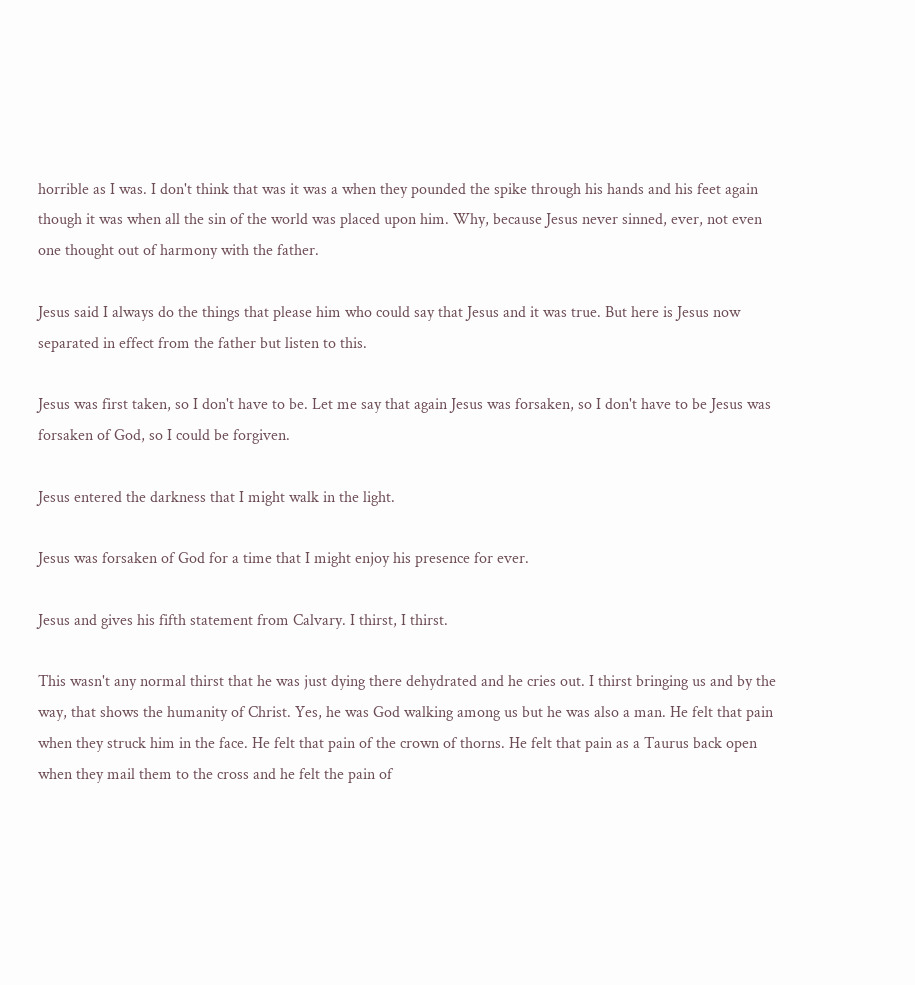horrible as I was. I don't think that was it was a when they pounded the spike through his hands and his feet again though it was when all the sin of the world was placed upon him. Why, because Jesus never sinned, ever, not even one thought out of harmony with the father.

Jesus said I always do the things that please him who could say that Jesus and it was true. But here is Jesus now separated in effect from the father but listen to this.

Jesus was first taken, so I don't have to be. Let me say that again Jesus was forsaken, so I don't have to be Jesus was forsaken of God, so I could be forgiven.

Jesus entered the darkness that I might walk in the light.

Jesus was forsaken of God for a time that I might enjoy his presence for ever.

Jesus and gives his fifth statement from Calvary. I thirst, I thirst.

This wasn't any normal thirst that he was just dying there dehydrated and he cries out. I thirst bringing us and by the way, that shows the humanity of Christ. Yes, he was God walking among us but he was also a man. He felt that pain when they struck him in the face. He felt that pain of the crown of thorns. He felt that pain as a Taurus back open when they mail them to the cross and he felt the pain of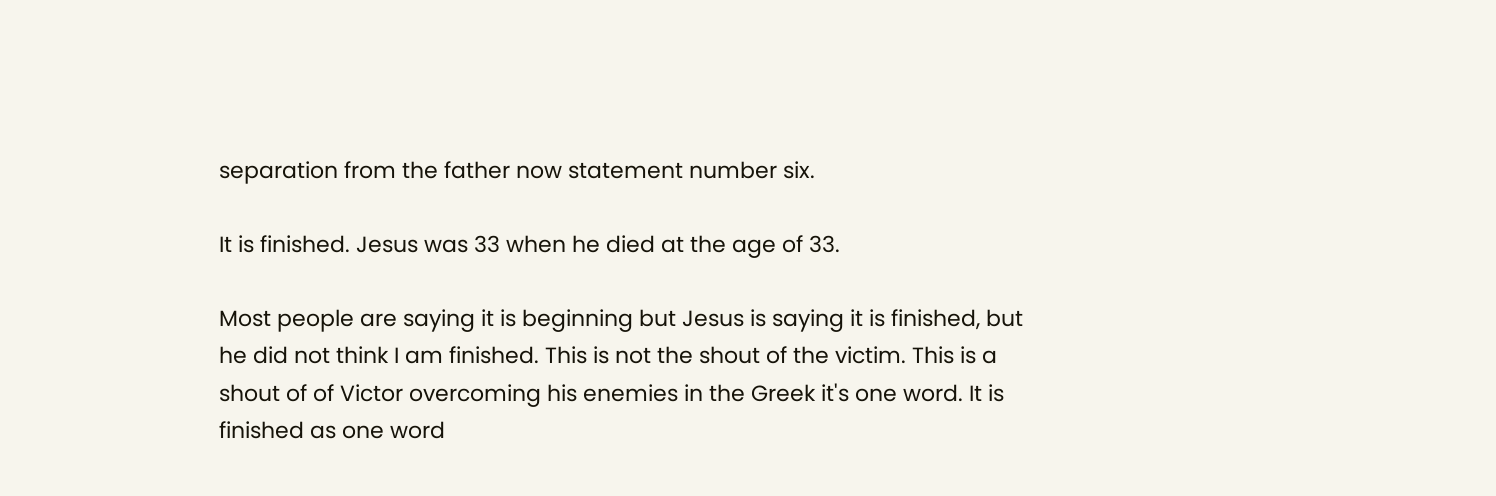separation from the father now statement number six.

It is finished. Jesus was 33 when he died at the age of 33.

Most people are saying it is beginning but Jesus is saying it is finished, but he did not think I am finished. This is not the shout of the victim. This is a shout of of Victor overcoming his enemies in the Greek it's one word. It is finished as one word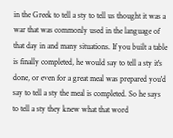in the Greek to tell a sty to tell us thought it was a war that was commonly used in the language of that day in and many situations. If you built a table is finally completed, he would say to tell a sty it's done, or even for a great meal was prepared you'd say to tell a sty the meal is completed. So he says to tell a sty they knew what that word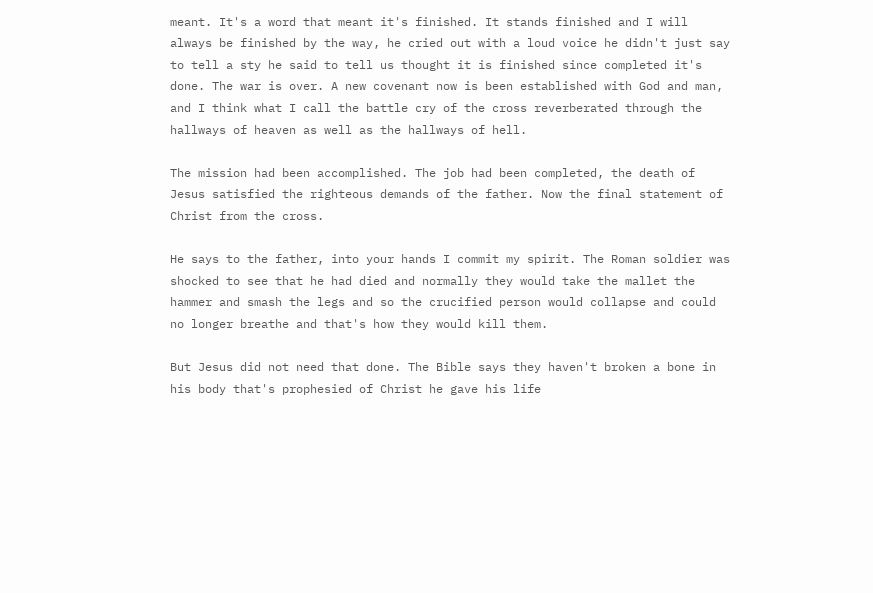meant. It's a word that meant it's finished. It stands finished and I will always be finished by the way, he cried out with a loud voice he didn't just say to tell a sty he said to tell us thought it is finished since completed it's done. The war is over. A new covenant now is been established with God and man, and I think what I call the battle cry of the cross reverberated through the hallways of heaven as well as the hallways of hell.

The mission had been accomplished. The job had been completed, the death of Jesus satisfied the righteous demands of the father. Now the final statement of Christ from the cross.

He says to the father, into your hands I commit my spirit. The Roman soldier was shocked to see that he had died and normally they would take the mallet the hammer and smash the legs and so the crucified person would collapse and could no longer breathe and that's how they would kill them.

But Jesus did not need that done. The Bible says they haven't broken a bone in his body that's prophesied of Christ he gave his life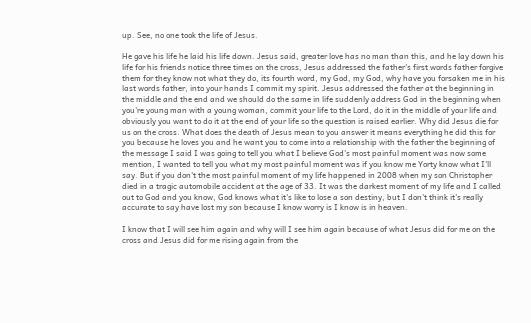up. See, no one took the life of Jesus.

He gave his life he laid his life down. Jesus said, greater love has no man than this, and he lay down his life for his friends notice three times on the cross, Jesus addressed the father's first words father forgive them for they know not what they do, its fourth word, my God, my God, why have you forsaken me in his last words father, into your hands I commit my spirit. Jesus addressed the father at the beginning in the middle and the end and we should do the same in life suddenly address God in the beginning when you're young man with a young woman, commit your life to the Lord, do it in the middle of your life and obviously you want to do it at the end of your life so the question is raised earlier. Why did Jesus die for us on the cross. What does the death of Jesus mean to you answer it means everything he did this for you because he loves you and he want you to come into a relationship with the father the beginning of the message I said I was going to tell you what I believe God's most painful moment was now some mention, I wanted to tell you what my most painful moment was if you know me Yorty know what I'll say. But if you don't the most painful moment of my life happened in 2008 when my son Christopher died in a tragic automobile accident at the age of 33. It was the darkest moment of my life and I called out to God and you know, God knows what it's like to lose a son destiny, but I don't think it's really accurate to say have lost my son because I know worry is I know is in heaven.

I know that I will see him again and why will I see him again because of what Jesus did for me on the cross and Jesus did for me rising again from the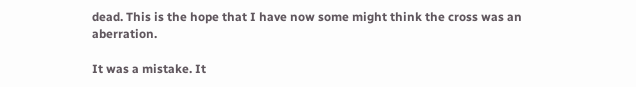dead. This is the hope that I have now some might think the cross was an aberration.

It was a mistake. It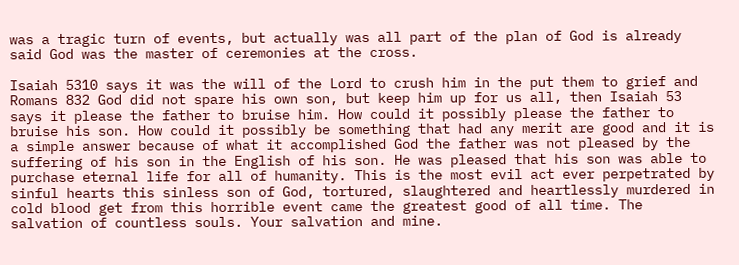was a tragic turn of events, but actually was all part of the plan of God is already said God was the master of ceremonies at the cross.

Isaiah 5310 says it was the will of the Lord to crush him in the put them to grief and Romans 832 God did not spare his own son, but keep him up for us all, then Isaiah 53 says it please the father to bruise him. How could it possibly please the father to bruise his son. How could it possibly be something that had any merit are good and it is a simple answer because of what it accomplished God the father was not pleased by the suffering of his son in the English of his son. He was pleased that his son was able to purchase eternal life for all of humanity. This is the most evil act ever perpetrated by sinful hearts this sinless son of God, tortured, slaughtered and heartlessly murdered in cold blood get from this horrible event came the greatest good of all time. The salvation of countless souls. Your salvation and mine.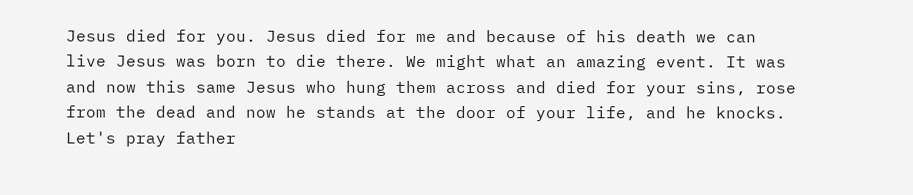Jesus died for you. Jesus died for me and because of his death we can live Jesus was born to die there. We might what an amazing event. It was and now this same Jesus who hung them across and died for your sins, rose from the dead and now he stands at the door of your life, and he knocks. Let's pray father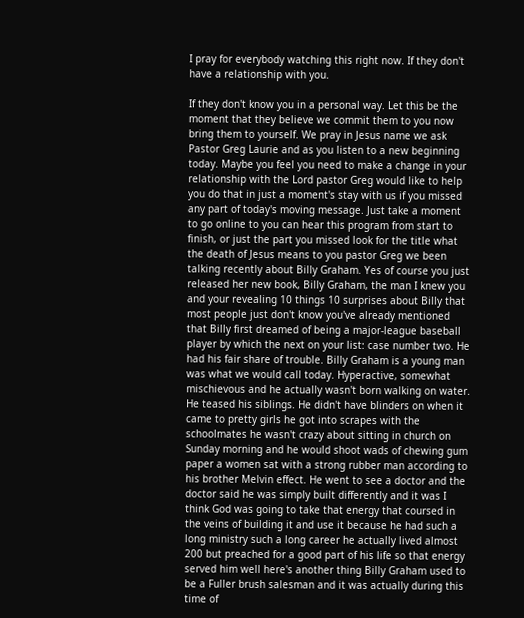I pray for everybody watching this right now. If they don't have a relationship with you.

If they don't know you in a personal way. Let this be the moment that they believe we commit them to you now bring them to yourself. We pray in Jesus name we ask Pastor Greg Laurie and as you listen to a new beginning today. Maybe you feel you need to make a change in your relationship with the Lord pastor Greg would like to help you do that in just a moment's stay with us if you missed any part of today's moving message. Just take a moment to go online to you can hear this program from start to finish, or just the part you missed look for the title what the death of Jesus means to you pastor Greg we been talking recently about Billy Graham. Yes of course you just released her new book, Billy Graham, the man I knew you and your revealing 10 things 10 surprises about Billy that most people just don't know you've already mentioned that Billy first dreamed of being a major-league baseball player by which the next on your list: case number two. He had his fair share of trouble. Billy Graham is a young man was what we would call today. Hyperactive, somewhat mischievous and he actually wasn't born walking on water. He teased his siblings. He didn't have blinders on when it came to pretty girls he got into scrapes with the schoolmates he wasn't crazy about sitting in church on Sunday morning and he would shoot wads of chewing gum paper a women sat with a strong rubber man according to his brother Melvin effect. He went to see a doctor and the doctor said he was simply built differently and it was I think God was going to take that energy that coursed in the veins of building it and use it because he had such a long ministry such a long career he actually lived almost 200 but preached for a good part of his life so that energy served him well here's another thing Billy Graham used to be a Fuller brush salesman and it was actually during this time of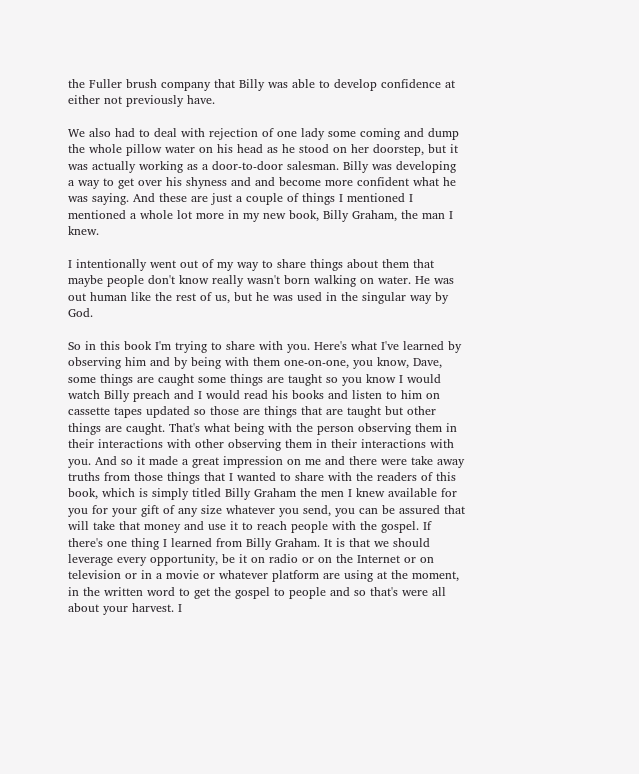the Fuller brush company that Billy was able to develop confidence at either not previously have.

We also had to deal with rejection of one lady some coming and dump the whole pillow water on his head as he stood on her doorstep, but it was actually working as a door-to-door salesman. Billy was developing a way to get over his shyness and and become more confident what he was saying. And these are just a couple of things I mentioned I mentioned a whole lot more in my new book, Billy Graham, the man I knew.

I intentionally went out of my way to share things about them that maybe people don't know really wasn't born walking on water. He was out human like the rest of us, but he was used in the singular way by God.

So in this book I'm trying to share with you. Here's what I've learned by observing him and by being with them one-on-one, you know, Dave, some things are caught some things are taught so you know I would watch Billy preach and I would read his books and listen to him on cassette tapes updated so those are things that are taught but other things are caught. That's what being with the person observing them in their interactions with other observing them in their interactions with you. And so it made a great impression on me and there were take away truths from those things that I wanted to share with the readers of this book, which is simply titled Billy Graham the men I knew available for you for your gift of any size whatever you send, you can be assured that will take that money and use it to reach people with the gospel. If there's one thing I learned from Billy Graham. It is that we should leverage every opportunity, be it on radio or on the Internet or on television or in a movie or whatever platform are using at the moment, in the written word to get the gospel to people and so that's were all about your harvest. I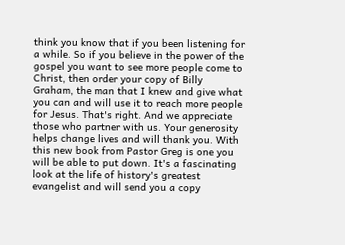think you know that if you been listening for a while. So if you believe in the power of the gospel you want to see more people come to Christ, then order your copy of Billy Graham, the man that I knew and give what you can and will use it to reach more people for Jesus. That's right. And we appreciate those who partner with us. Your generosity helps change lives and will thank you. With this new book from Pastor Greg is one you will be able to put down. It's a fascinating look at the life of history's greatest evangelist and will send you a copy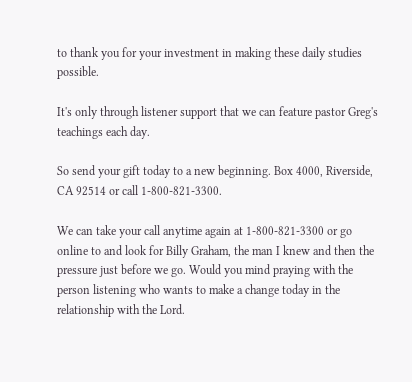to thank you for your investment in making these daily studies possible.

It's only through listener support that we can feature pastor Greg's teachings each day.

So send your gift today to a new beginning. Box 4000, Riverside, CA 92514 or call 1-800-821-3300.

We can take your call anytime again at 1-800-821-3300 or go online to and look for Billy Graham, the man I knew and then the pressure just before we go. Would you mind praying with the person listening who wants to make a change today in the relationship with the Lord.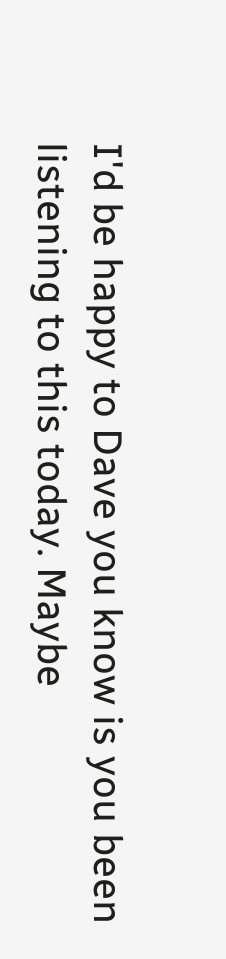I'd be happy to Dave you know is you been listening to this today. Maybe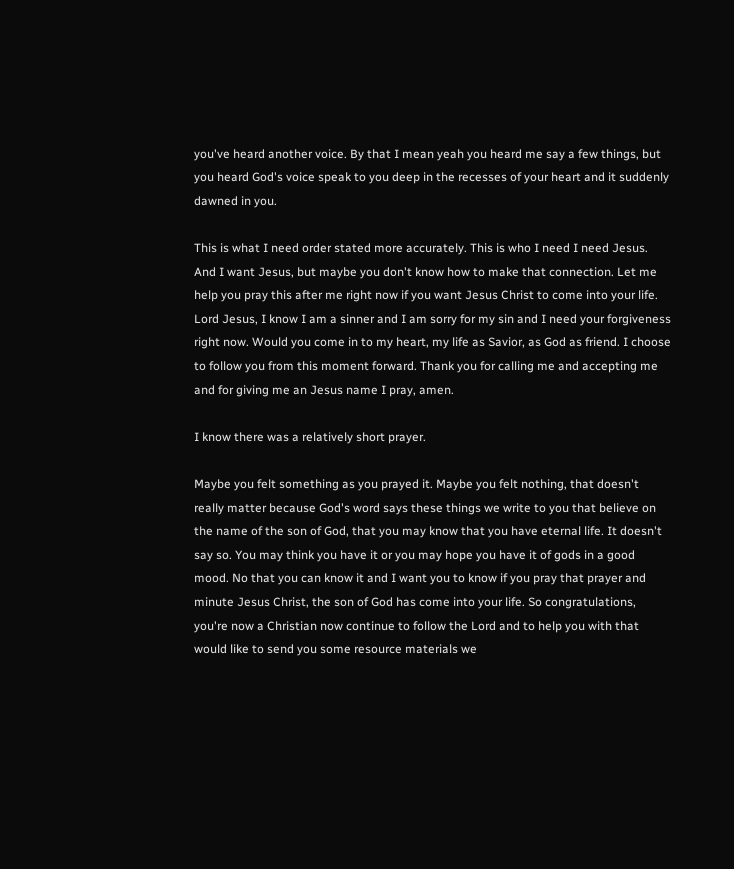you've heard another voice. By that I mean yeah you heard me say a few things, but you heard God's voice speak to you deep in the recesses of your heart and it suddenly dawned in you.

This is what I need order stated more accurately. This is who I need I need Jesus. And I want Jesus, but maybe you don't know how to make that connection. Let me help you pray this after me right now if you want Jesus Christ to come into your life. Lord Jesus, I know I am a sinner and I am sorry for my sin and I need your forgiveness right now. Would you come in to my heart, my life as Savior, as God as friend. I choose to follow you from this moment forward. Thank you for calling me and accepting me and for giving me an Jesus name I pray, amen.

I know there was a relatively short prayer.

Maybe you felt something as you prayed it. Maybe you felt nothing, that doesn't really matter because God's word says these things we write to you that believe on the name of the son of God, that you may know that you have eternal life. It doesn't say so. You may think you have it or you may hope you have it of gods in a good mood. No that you can know it and I want you to know if you pray that prayer and minute Jesus Christ, the son of God has come into your life. So congratulations, you're now a Christian now continue to follow the Lord and to help you with that would like to send you some resource materials we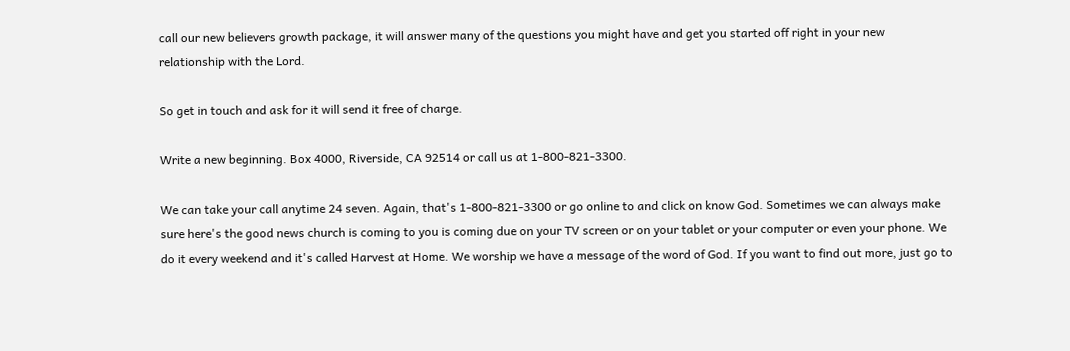call our new believers growth package, it will answer many of the questions you might have and get you started off right in your new relationship with the Lord.

So get in touch and ask for it will send it free of charge.

Write a new beginning. Box 4000, Riverside, CA 92514 or call us at 1-800-821-3300.

We can take your call anytime 24 seven. Again, that's 1-800-821-3300 or go online to and click on know God. Sometimes we can always make sure here's the good news church is coming to you is coming due on your TV screen or on your tablet or your computer or even your phone. We do it every weekend and it's called Harvest at Home. We worship we have a message of the word of God. If you want to find out more, just go to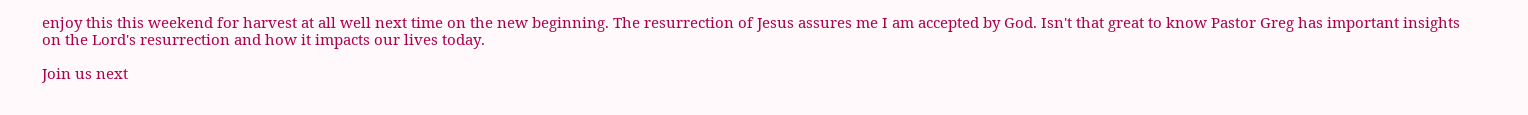enjoy this this weekend for harvest at all well next time on the new beginning. The resurrection of Jesus assures me I am accepted by God. Isn't that great to know Pastor Greg has important insights on the Lord's resurrection and how it impacts our lives today.

Join us next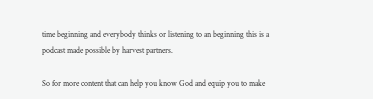time beginning and everybody thinks or listening to an beginning this is a podcast made possible by harvest partners.

So for more content that can help you know God and equip you to make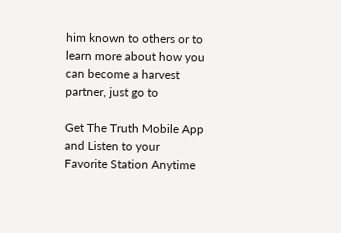him known to others or to learn more about how you can become a harvest partner, just go to

Get The Truth Mobile App and Listen to your Favorite Station Anytime